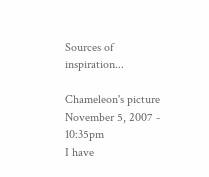Sources of inspiration...

Chameleon's picture
November 5, 2007 - 10:35pm
I have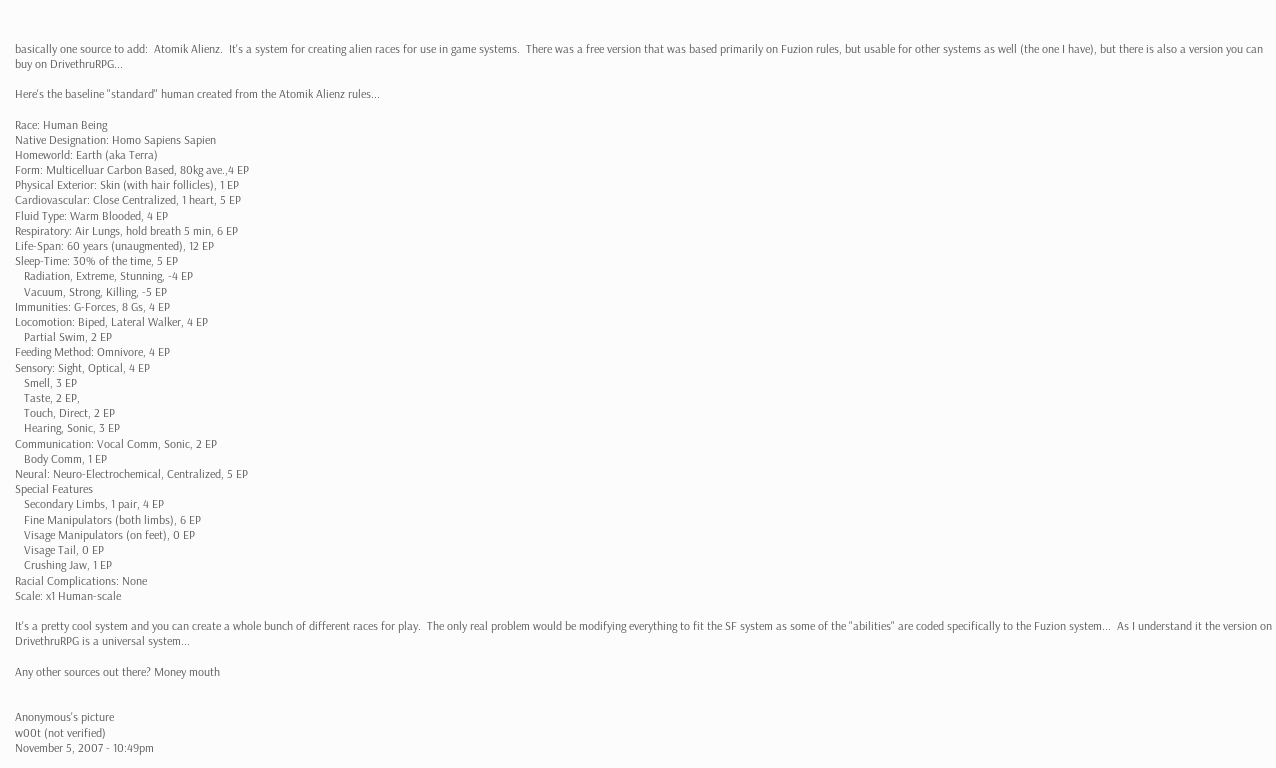basically one source to add:  Atomik Alienz.  It's a system for creating alien races for use in game systems.  There was a free version that was based primarily on Fuzion rules, but usable for other systems as well (the one I have), but there is also a version you can buy on DrivethruRPG...

Here's the baseline "standard" human created from the Atomik Alienz rules...

Race: Human Being
Native Designation: Homo Sapiens Sapien
Homeworld: Earth (aka Terra)
Form: Multicelluar Carbon Based, 80kg ave.,4 EP
Physical Exterior: Skin (with hair follicles), 1 EP
Cardiovascular: Close Centralized, 1 heart, 5 EP
Fluid Type: Warm Blooded, 4 EP
Respiratory: Air Lungs, hold breath 5 min, 6 EP
Life-Span: 60 years (unaugmented), 12 EP
Sleep-Time: 30% of the time, 5 EP
   Radiation, Extreme, Stunning, -4 EP
   Vacuum, Strong, Killing, -5 EP
Immunities: G-Forces, 8 Gs, 4 EP
Locomotion: Biped, Lateral Walker, 4 EP
   Partial Swim, 2 EP
Feeding Method: Omnivore, 4 EP
Sensory: Sight, Optical, 4 EP
   Smell, 3 EP
   Taste, 2 EP,
   Touch, Direct, 2 EP
   Hearing, Sonic, 3 EP
Communication: Vocal Comm, Sonic, 2 EP
   Body Comm, 1 EP
Neural: Neuro-Electrochemical, Centralized, 5 EP
Special Features
   Secondary Limbs, 1 pair, 4 EP
   Fine Manipulators (both limbs), 6 EP
   Visage Manipulators (on feet), 0 EP
   Visage Tail, 0 EP
   Crushing Jaw, 1 EP
Racial Complications: None
Scale: x1 Human-scale

It's a pretty cool system and you can create a whole bunch of different races for play.  The only real problem would be modifying everything to fit the SF system as some of the "abilities" are coded specifically to the Fuzion system...  As I understand it the version on DrivethruRPG is a universal system...

Any other sources out there? Money mouth


Anonymous's picture
w00t (not verified)
November 5, 2007 - 10:49pm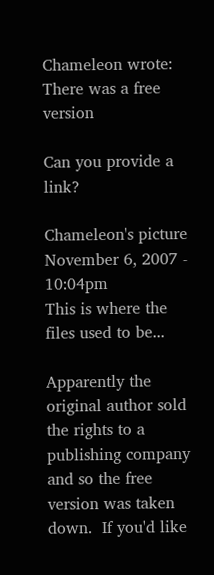Chameleon wrote:
There was a free version

Can you provide a link?

Chameleon's picture
November 6, 2007 - 10:04pm
This is where the files used to be...

Apparently the original author sold the rights to a publishing company and so the free version was taken down.  If you'd like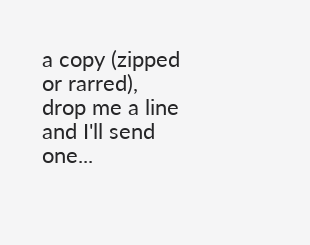a copy (zipped or rarred), drop me a line and I'll send one...